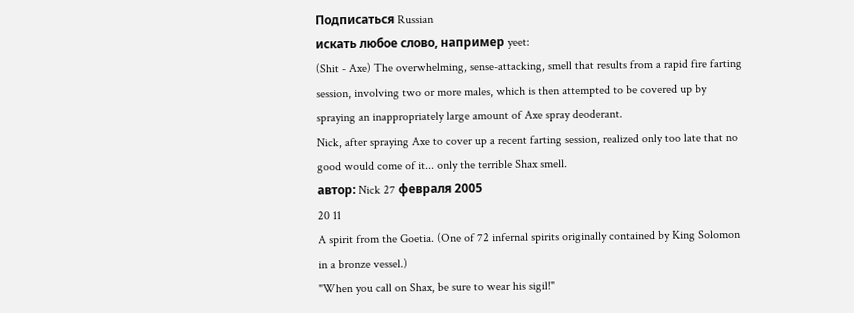Подписаться Russian
искать любое слово, например yeet:
(Shit - Axe) The overwhelming, sense-attacking, smell that results from a rapid fire farting session, involving two or more males, which is then attempted to be covered up by spraying an inappropriately large amount of Axe spray deoderant.
Nick, after spraying Axe to cover up a recent farting session, realized only too late that no good would come of it... only the terrible Shax smell.
автор: Nick 27 февраля 2005
20 11
A spirit from the Goetia. (One of 72 infernal spirits originally contained by King Solomon in a bronze vessel.)
"When you call on Shax, be sure to wear his sigil!"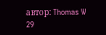автор: Thomas W 29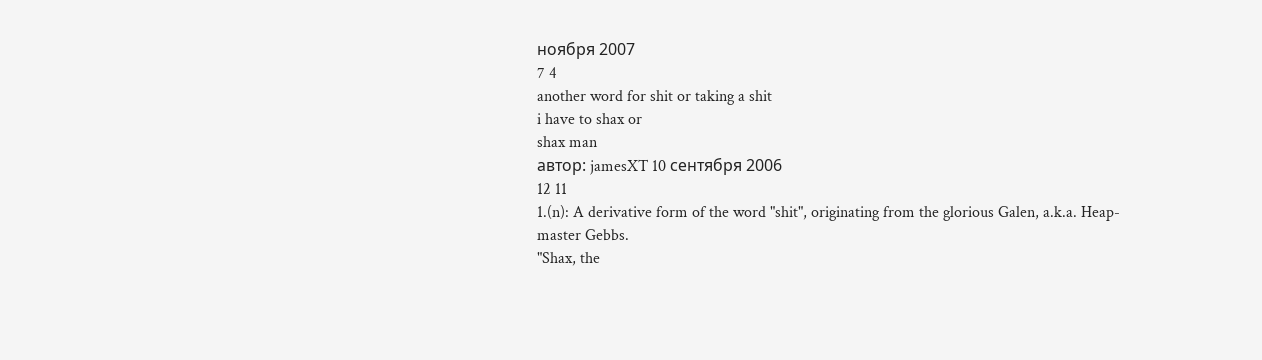ноября 2007
7 4
another word for shit or taking a shit
i have to shax or
shax man
автор: jamesXT 10 сентября 2006
12 11
1.(n): A derivative form of the word "shit", originating from the glorious Galen, a.k.a. Heap-master Gebbs.
"Shax, the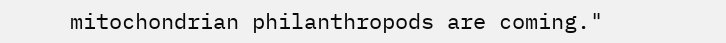mitochondrian philanthropods are coming."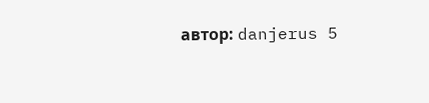автор: danjerus 5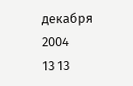декабря 2004
13 13